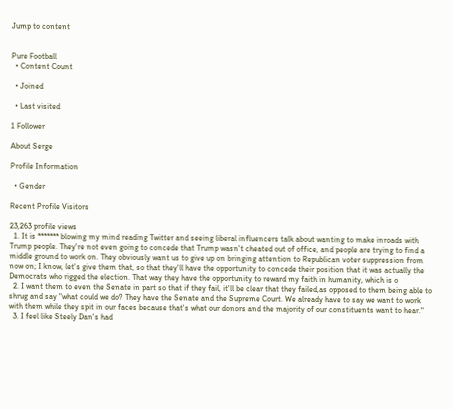Jump to content


Pure Football
  • Content Count

  • Joined

  • Last visited

1 Follower

About Serge

Profile Information

  • Gender

Recent Profile Visitors

23,263 profile views
  1. It is ******* blowing my mind reading Twitter and seeing liberal influencers talk about wanting to make inroads with Trump people. They're not even going to concede that Trump wasn't cheated out of office, and people are trying to find a middle ground to work on. They obviously want us to give up on bringing attention to Republican voter suppression from now on; I know, let's give them that, so that they'll have the opportunity to concede their position that it was actually the Democrats who rigged the election. That way they have the opportunity to reward my faith in humanity, which is o
  2. I want them to even the Senate in part so that if they fail, it'll be clear that they failed,as opposed to them being able to shrug and say "what could we do? They have the Senate and the Supreme Court. We already have to say we want to work with them while they spit in our faces because that's what our donors and the majority of our constituents want to hear."
  3. I feel like Steely Dan's had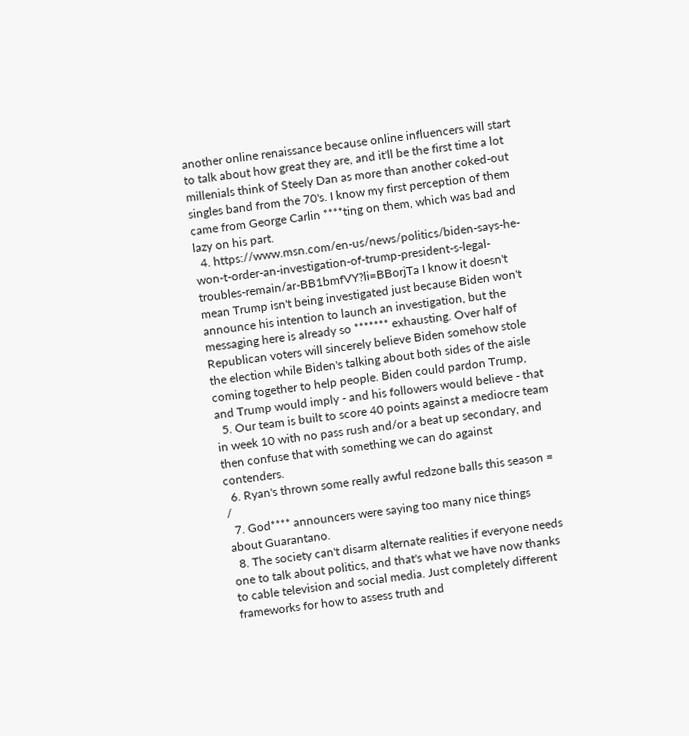another online renaissance because online influencers will start to talk about how great they are, and it'll be the first time a lot millenials think of Steely Dan as more than another coked-out singles band from the 70's. I know my first perception of them came from George Carlin ****ting on them, which was bad and lazy on his part.
  4. https://www.msn.com/en-us/news/politics/biden-says-he-won-t-order-an-investigation-of-trump-president-s-legal-troubles-remain/ar-BB1bmfVY?li=BBorjTa I know it doesn't mean Trump isn't being investigated just because Biden won't announce his intention to launch an investigation, but the messaging here is already so ******* exhausting. Over half of Republican voters will sincerely believe Biden somehow stole the election while Biden's talking about both sides of the aisle coming together to help people. Biden could pardon Trump, and Trump would imply - and his followers would believe - that
  5. Our team is built to score 40 points against a mediocre team in week 10 with no pass rush and/or a beat up secondary, and then confuse that with something we can do against contenders.
  6. Ryan's thrown some really awful redzone balls this season = /
  7. God**** announcers were saying too many nice things about Guarantano.
  8. The society can't disarm alternate realities if everyone needs one to talk about politics, and that's what we have now thanks to cable television and social media. Just completely different frameworks for how to assess truth and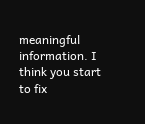meaningful information. I think you start to fix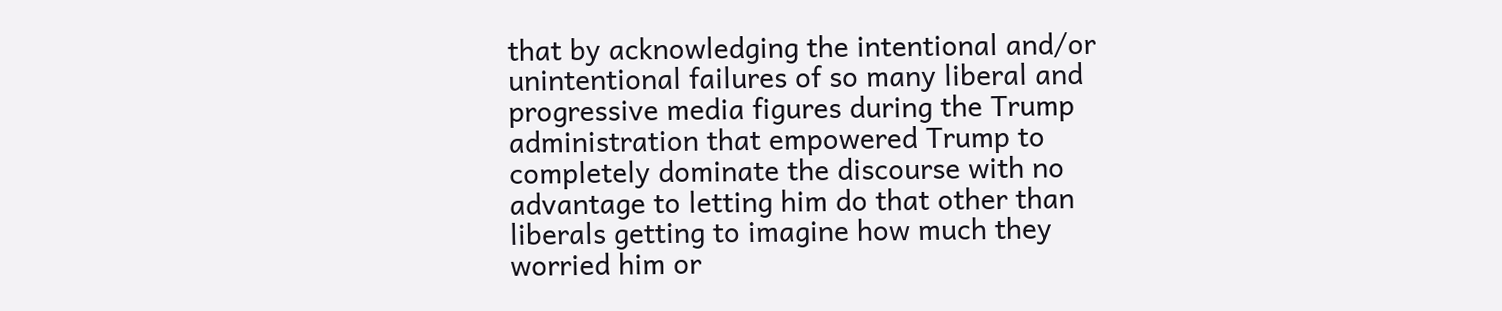that by acknowledging the intentional and/or unintentional failures of so many liberal and progressive media figures during the Trump administration that empowered Trump to completely dominate the discourse with no advantage to letting him do that other than liberals getting to imagine how much they worried him or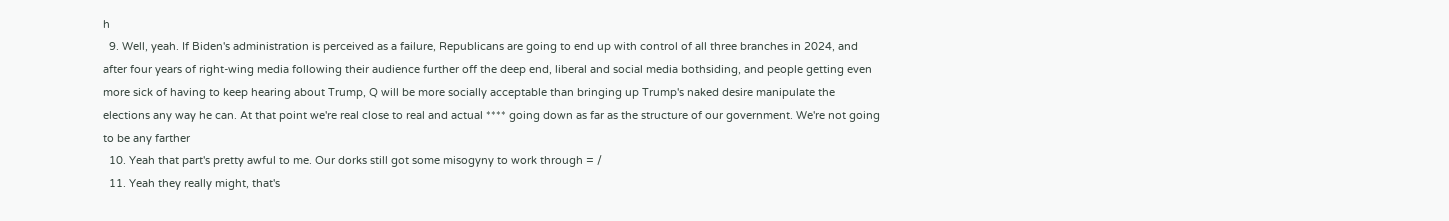h
  9. Well, yeah. If Biden's administration is perceived as a failure, Republicans are going to end up with control of all three branches in 2024, and after four years of right-wing media following their audience further off the deep end, liberal and social media bothsiding, and people getting even more sick of having to keep hearing about Trump, Q will be more socially acceptable than bringing up Trump's naked desire manipulate the elections any way he can. At that point we're real close to real and actual **** going down as far as the structure of our government. We're not going to be any farther
  10. Yeah that part's pretty awful to me. Our dorks still got some misogyny to work through = /
  11. Yeah they really might, that's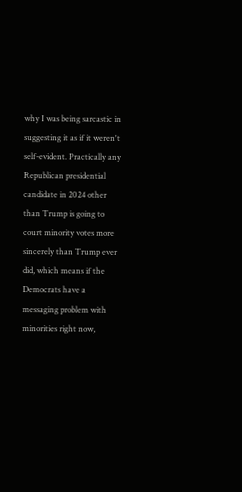why I was being sarcastic in suggesting it as if it weren't self-evident. Practically any Republican presidential candidate in 2024 other than Trump is going to court minority votes more sincerely than Trump ever did, which means if the Democrats have a messaging problem with minorities right now,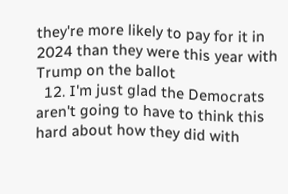they're more likely to pay for it in 2024 than they were this year with Trump on the ballot
  12. I'm just glad the Democrats aren't going to have to think this hard about how they did with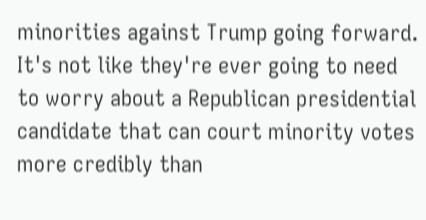minorities against Trump going forward. It's not like they're ever going to need to worry about a Republican presidential candidate that can court minority votes more credibly than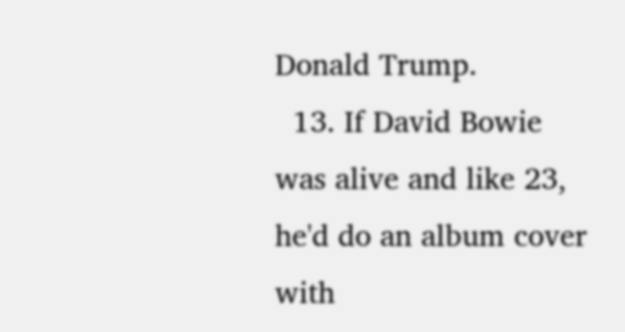Donald Trump.
  13. If David Bowie was alive and like 23, he'd do an album cover with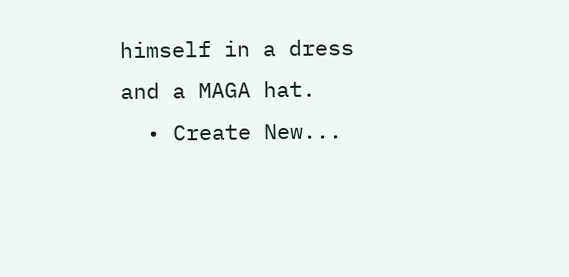himself in a dress and a MAGA hat.
  • Create New...